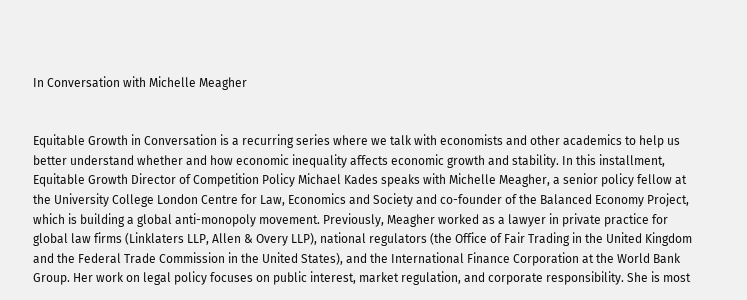In Conversation with Michelle Meagher


Equitable Growth in Conversation is a recurring series where we talk with economists and other academics to help us better understand whether and how economic inequality affects economic growth and stability. In this installment, Equitable Growth Director of Competition Policy Michael Kades speaks with Michelle Meagher, a senior policy fellow at the University College London Centre for Law, Economics and Society and co-founder of the Balanced Economy Project, which is building a global anti-monopoly movement. Previously, Meagher worked as a lawyer in private practice for global law firms (Linklaters LLP, Allen & Overy LLP), national regulators (the Office of Fair Trading in the United Kingdom and the Federal Trade Commission in the United States), and the International Finance Corporation at the World Bank Group. Her work on legal policy focuses on public interest, market regulation, and corporate responsibility. She is most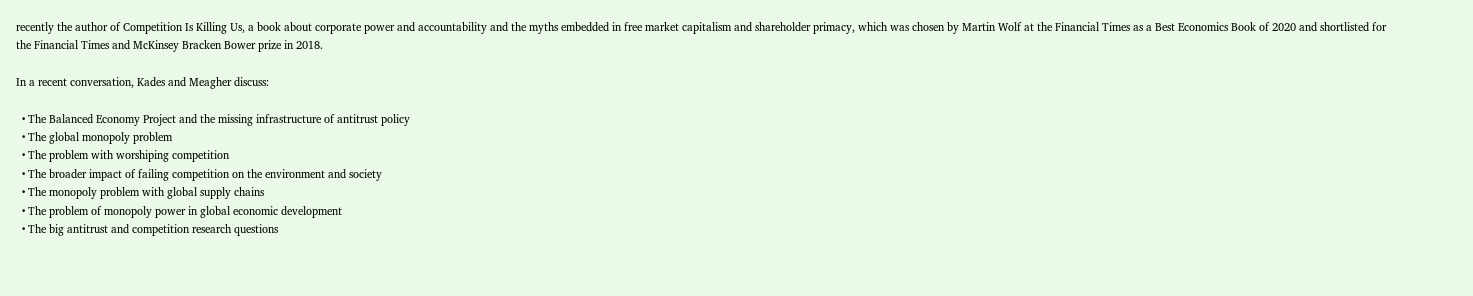recently the author of Competition Is Killing Us, a book about corporate power and accountability and the myths embedded in free market capitalism and shareholder primacy, which was chosen by Martin Wolf at the Financial Times as a Best Economics Book of 2020 and shortlisted for the Financial Times and McKinsey Bracken Bower prize in 2018.

In a recent conversation, Kades and Meagher discuss:

  • The Balanced Economy Project and the missing infrastructure of antitrust policy
  • The global monopoly problem
  • The problem with worshiping competition
  • The broader impact of failing competition on the environment and society
  • The monopoly problem with global supply chains
  • The problem of monopoly power in global economic development
  • The big antitrust and competition research questions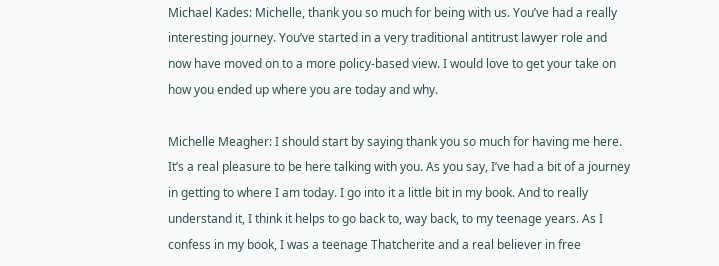Michael Kades: Michelle, thank you so much for being with us. You’ve had a really interesting journey. You’ve started in a very traditional antitrust lawyer role and now have moved on to a more policy-based view. I would love to get your take on how you ended up where you are today and why.

Michelle Meagher: I should start by saying thank you so much for having me here. It’s a real pleasure to be here talking with you. As you say, I’ve had a bit of a journey in getting to where I am today. I go into it a little bit in my book. And to really understand it, I think it helps to go back to, way back, to my teenage years. As I confess in my book, I was a teenage Thatcherite and a real believer in free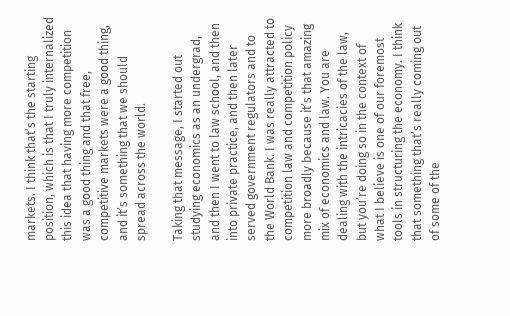markets. I think that’s the starting position, which is that I truly internalized this idea that having more competition was a good thing and that free, competitive markets were a good thing, and it’s something that we should spread across the world.

Taking that message, I started out studying economics as an undergrad, and then I went to law school, and then into private practice, and then later served government regulators and to the World Bank. I was really attracted to competition law and competition policy more broadly because it’s that amazing mix of economics and law. You are dealing with the intricacies of the law, but you’re doing so in the context of what I believe is one of our foremost tools in structuring the economy. I think that something that’s really coming out of some of the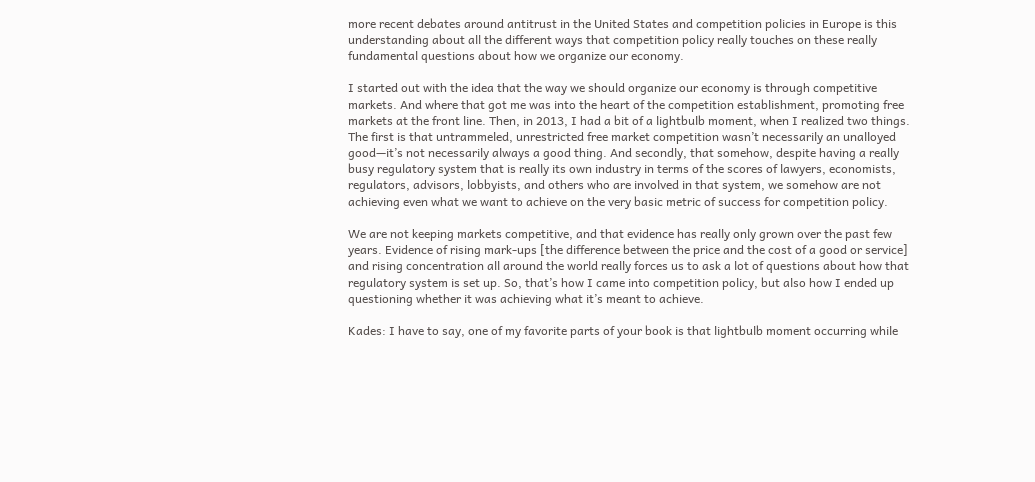more recent debates around antitrust in the United States and competition policies in Europe is this understanding about all the different ways that competition policy really touches on these really fundamental questions about how we organize our economy.

I started out with the idea that the way we should organize our economy is through competitive markets. And where that got me was into the heart of the competition establishment, promoting free markets at the front line. Then, in 2013, I had a bit of a lightbulb moment, when I realized two things. The first is that untrammeled, unrestricted free market competition wasn’t necessarily an unalloyed good—it’s not necessarily always a good thing. And secondly, that somehow, despite having a really busy regulatory system that is really its own industry in terms of the scores of lawyers, economists, regulators, advisors, lobbyists, and others who are involved in that system, we somehow are not achieving even what we want to achieve on the very basic metric of success for competition policy.

We are not keeping markets competitive, and that evidence has really only grown over the past few years. Evidence of rising mark-ups [the difference between the price and the cost of a good or service] and rising concentration all around the world really forces us to ask a lot of questions about how that regulatory system is set up. So, that’s how I came into competition policy, but also how I ended up questioning whether it was achieving what it’s meant to achieve.

Kades: I have to say, one of my favorite parts of your book is that lightbulb moment occurring while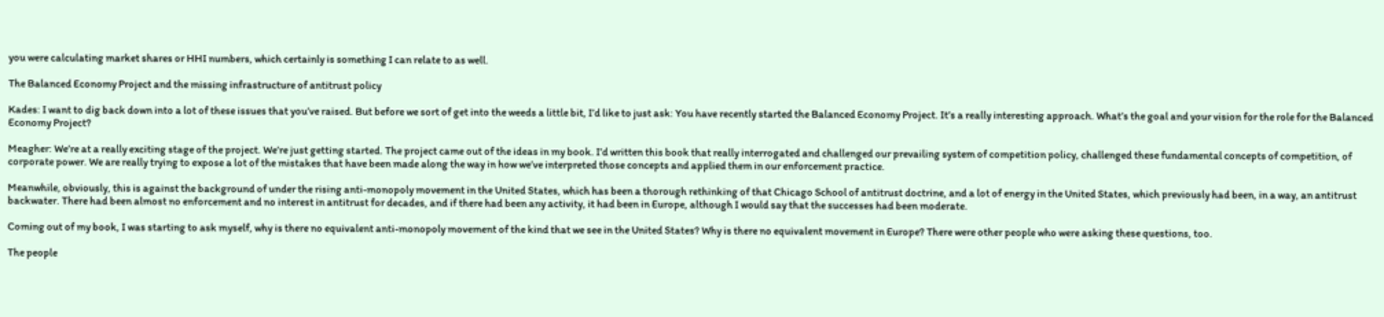you were calculating market shares or HHI numbers, which certainly is something I can relate to as well.

The Balanced Economy Project and the missing infrastructure of antitrust policy

Kades: I want to dig back down into a lot of these issues that you’ve raised. But before we sort of get into the weeds a little bit, I’d like to just ask: You have recently started the Balanced Economy Project. It’s a really interesting approach. What’s the goal and your vision for the role for the Balanced Economy Project?

Meagher: We’re at a really exciting stage of the project. We’re just getting started. The project came out of the ideas in my book. I’d written this book that really interrogated and challenged our prevailing system of competition policy, challenged these fundamental concepts of competition, of corporate power. We are really trying to expose a lot of the mistakes that have been made along the way in how we’ve interpreted those concepts and applied them in our enforcement practice.

Meanwhile, obviously, this is against the background of under the rising anti-monopoly movement in the United States, which has been a thorough rethinking of that Chicago School of antitrust doctrine, and a lot of energy in the United States, which previously had been, in a way, an antitrust backwater. There had been almost no enforcement and no interest in antitrust for decades, and if there had been any activity, it had been in Europe, although I would say that the successes had been moderate.

Coming out of my book, I was starting to ask myself, why is there no equivalent anti-monopoly movement of the kind that we see in the United States? Why is there no equivalent movement in Europe? There were other people who were asking these questions, too.

The people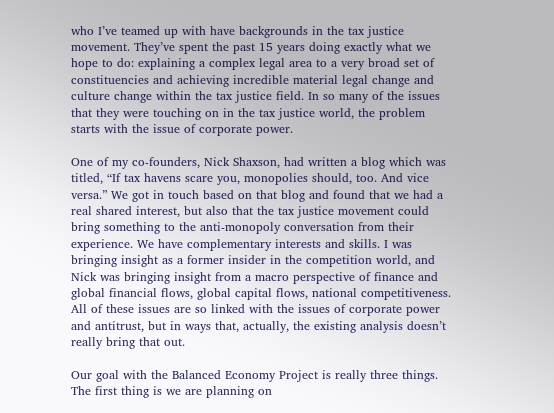who I’ve teamed up with have backgrounds in the tax justice movement. They’ve spent the past 15 years doing exactly what we hope to do: explaining a complex legal area to a very broad set of constituencies and achieving incredible material legal change and culture change within the tax justice field. In so many of the issues that they were touching on in the tax justice world, the problem starts with the issue of corporate power.

One of my co-founders, Nick Shaxson, had written a blog which was titled, “If tax havens scare you, monopolies should, too. And vice versa.” We got in touch based on that blog and found that we had a real shared interest, but also that the tax justice movement could bring something to the anti-monopoly conversation from their experience. We have complementary interests and skills. I was bringing insight as a former insider in the competition world, and Nick was bringing insight from a macro perspective of finance and global financial flows, global capital flows, national competitiveness. All of these issues are so linked with the issues of corporate power and antitrust, but in ways that, actually, the existing analysis doesn’t really bring that out.

Our goal with the Balanced Economy Project is really three things. The first thing is we are planning on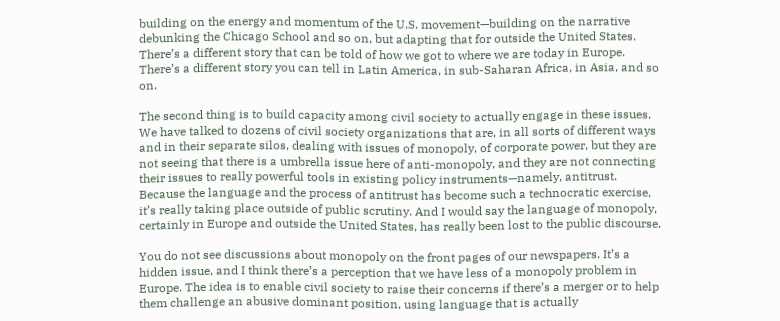building on the energy and momentum of the U.S. movement—building on the narrative debunking the Chicago School and so on, but adapting that for outside the United States. There’s a different story that can be told of how we got to where we are today in Europe. There’s a different story you can tell in Latin America, in sub-Saharan Africa, in Asia, and so on.

The second thing is to build capacity among civil society to actually engage in these issues. We have talked to dozens of civil society organizations that are, in all sorts of different ways and in their separate silos, dealing with issues of monopoly, of corporate power, but they are not seeing that there is a umbrella issue here of anti-monopoly, and they are not connecting their issues to really powerful tools in existing policy instruments—namely, antitrust. Because the language and the process of antitrust has become such a technocratic exercise, it’s really taking place outside of public scrutiny. And I would say the language of monopoly, certainly in Europe and outside the United States, has really been lost to the public discourse.

You do not see discussions about monopoly on the front pages of our newspapers. It’s a hidden issue, and I think there’s a perception that we have less of a monopoly problem in Europe. The idea is to enable civil society to raise their concerns if there’s a merger or to help them challenge an abusive dominant position, using language that is actually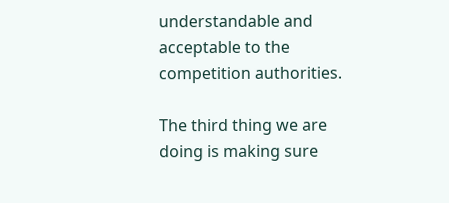understandable and acceptable to the competition authorities.

The third thing we are doing is making sure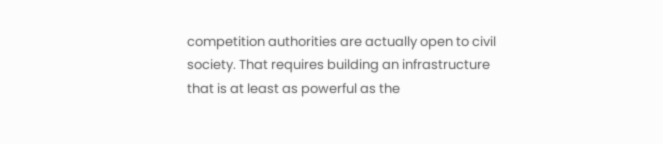competition authorities are actually open to civil society. That requires building an infrastructure that is at least as powerful as the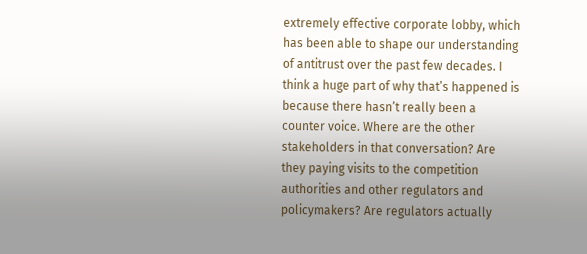extremely effective corporate lobby, which has been able to shape our understanding of antitrust over the past few decades. I think a huge part of why that’s happened is because there hasn’t really been a counter voice. Where are the other stakeholders in that conversation? Are they paying visits to the competition authorities and other regulators and policymakers? Are regulators actually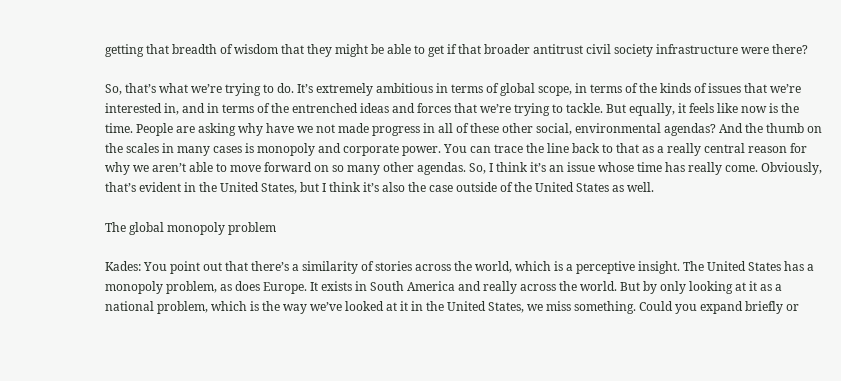getting that breadth of wisdom that they might be able to get if that broader antitrust civil society infrastructure were there?

So, that’s what we’re trying to do. It’s extremely ambitious in terms of global scope, in terms of the kinds of issues that we’re interested in, and in terms of the entrenched ideas and forces that we’re trying to tackle. But equally, it feels like now is the time. People are asking why have we not made progress in all of these other social, environmental agendas? And the thumb on the scales in many cases is monopoly and corporate power. You can trace the line back to that as a really central reason for why we aren’t able to move forward on so many other agendas. So, I think it’s an issue whose time has really come. Obviously, that’s evident in the United States, but I think it’s also the case outside of the United States as well.

The global monopoly problem

Kades: You point out that there’s a similarity of stories across the world, which is a perceptive insight. The United States has a monopoly problem, as does Europe. It exists in South America and really across the world. But by only looking at it as a national problem, which is the way we’ve looked at it in the United States, we miss something. Could you expand briefly or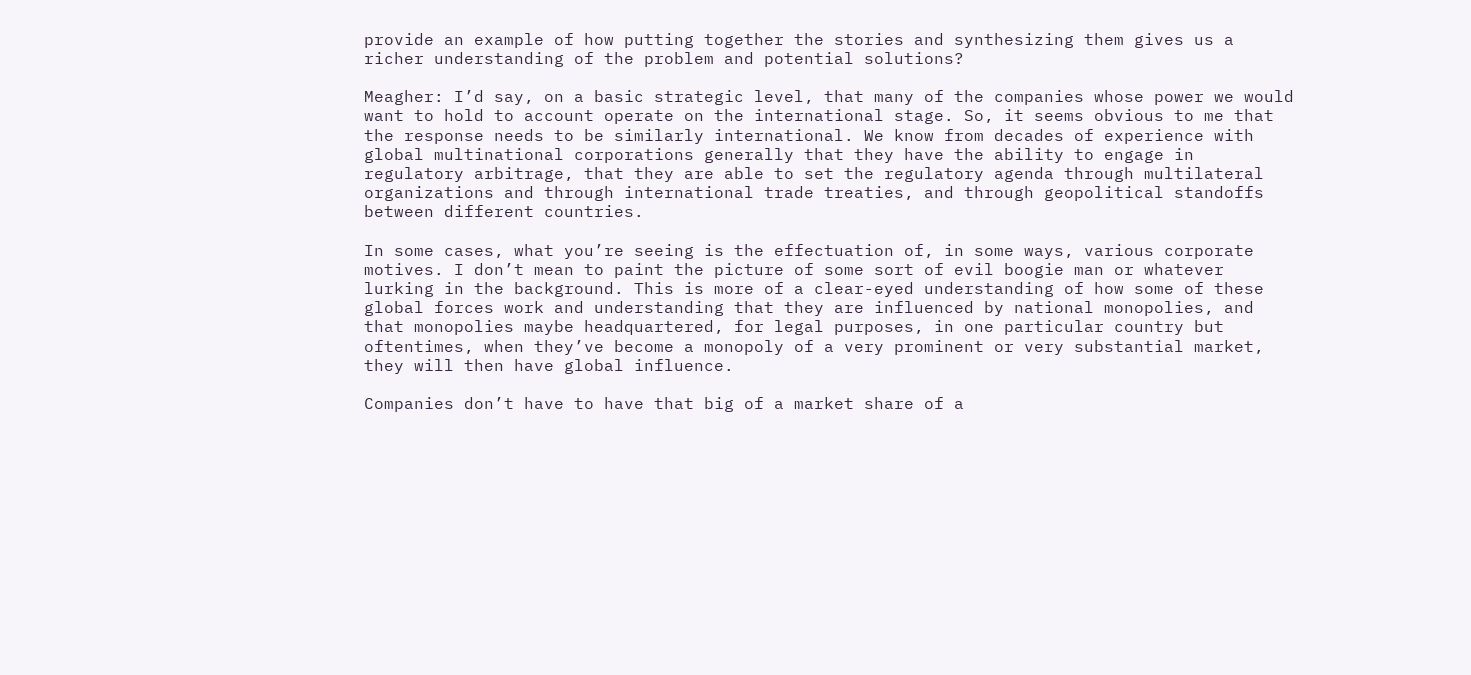provide an example of how putting together the stories and synthesizing them gives us a richer understanding of the problem and potential solutions?

Meagher: I’d say, on a basic strategic level, that many of the companies whose power we would want to hold to account operate on the international stage. So, it seems obvious to me that the response needs to be similarly international. We know from decades of experience with global multinational corporations generally that they have the ability to engage in regulatory arbitrage, that they are able to set the regulatory agenda through multilateral organizations and through international trade treaties, and through geopolitical standoffs between different countries.

In some cases, what you’re seeing is the effectuation of, in some ways, various corporate motives. I don’t mean to paint the picture of some sort of evil boogie man or whatever lurking in the background. This is more of a clear-eyed understanding of how some of these global forces work and understanding that they are influenced by national monopolies, and that monopolies maybe headquartered, for legal purposes, in one particular country but oftentimes, when they’ve become a monopoly of a very prominent or very substantial market, they will then have global influence.

Companies don’t have to have that big of a market share of a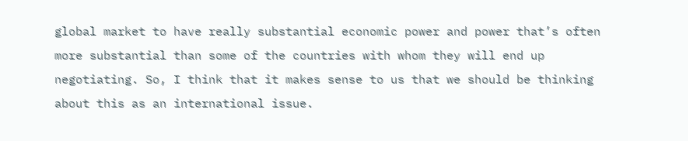global market to have really substantial economic power and power that’s often more substantial than some of the countries with whom they will end up negotiating. So, I think that it makes sense to us that we should be thinking about this as an international issue.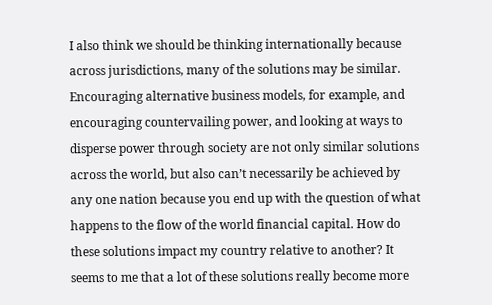I also think we should be thinking internationally because across jurisdictions, many of the solutions may be similar. Encouraging alternative business models, for example, and encouraging countervailing power, and looking at ways to disperse power through society are not only similar solutions across the world, but also can’t necessarily be achieved by any one nation because you end up with the question of what happens to the flow of the world financial capital. How do these solutions impact my country relative to another? It seems to me that a lot of these solutions really become more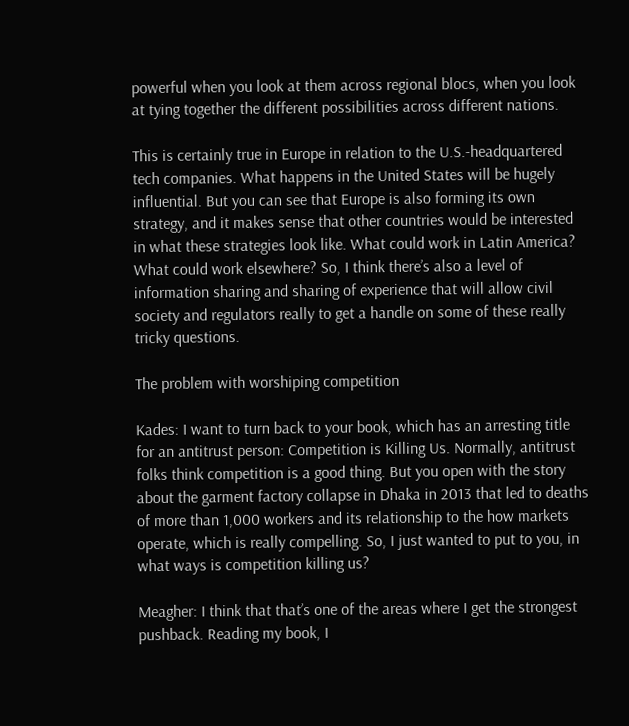powerful when you look at them across regional blocs, when you look at tying together the different possibilities across different nations.

This is certainly true in Europe in relation to the U.S.-headquartered tech companies. What happens in the United States will be hugely influential. But you can see that Europe is also forming its own strategy, and it makes sense that other countries would be interested in what these strategies look like. What could work in Latin America? What could work elsewhere? So, I think there’s also a level of information sharing and sharing of experience that will allow civil society and regulators really to get a handle on some of these really tricky questions.

The problem with worshiping competition

Kades: I want to turn back to your book, which has an arresting title for an antitrust person: Competition is Killing Us. Normally, antitrust folks think competition is a good thing. But you open with the story about the garment factory collapse in Dhaka in 2013 that led to deaths of more than 1,000 workers and its relationship to the how markets operate, which is really compelling. So, I just wanted to put to you, in what ways is competition killing us?

Meagher: I think that that’s one of the areas where I get the strongest pushback. Reading my book, I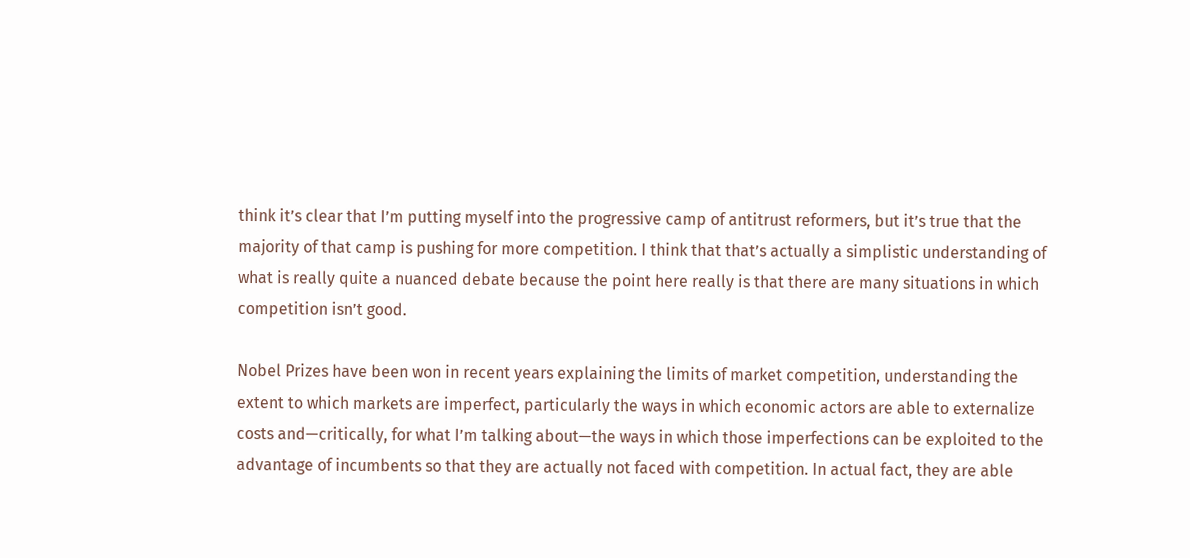think it’s clear that I’m putting myself into the progressive camp of antitrust reformers, but it’s true that the majority of that camp is pushing for more competition. I think that that’s actually a simplistic understanding of what is really quite a nuanced debate because the point here really is that there are many situations in which competition isn’t good.

Nobel Prizes have been won in recent years explaining the limits of market competition, understanding the extent to which markets are imperfect, particularly the ways in which economic actors are able to externalize costs and—critically, for what I’m talking about—the ways in which those imperfections can be exploited to the advantage of incumbents so that they are actually not faced with competition. In actual fact, they are able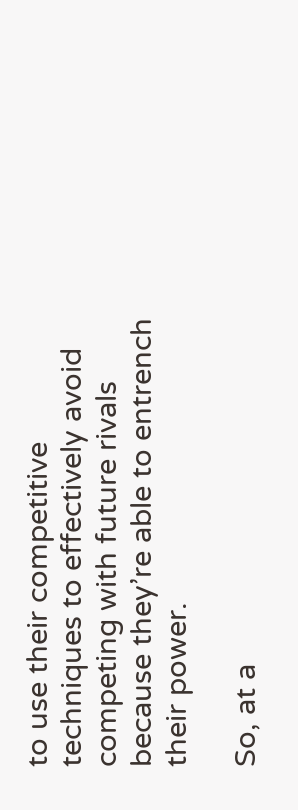to use their competitive techniques to effectively avoid competing with future rivals because they’re able to entrench their power.

So, at a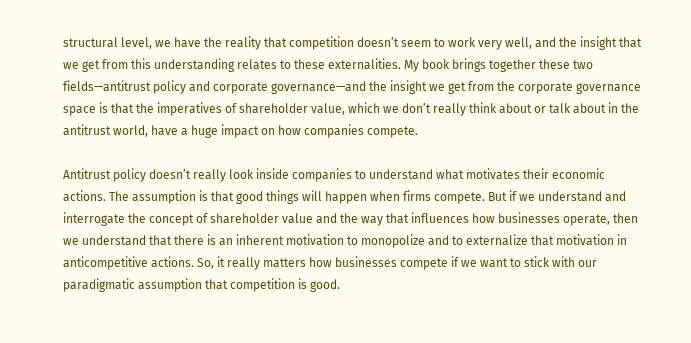structural level, we have the reality that competition doesn’t seem to work very well, and the insight that we get from this understanding relates to these externalities. My book brings together these two fields—antitrust policy and corporate governance—and the insight we get from the corporate governance space is that the imperatives of shareholder value, which we don’t really think about or talk about in the antitrust world, have a huge impact on how companies compete.

Antitrust policy doesn’t really look inside companies to understand what motivates their economic actions. The assumption is that good things will happen when firms compete. But if we understand and interrogate the concept of shareholder value and the way that influences how businesses operate, then we understand that there is an inherent motivation to monopolize and to externalize that motivation in anticompetitive actions. So, it really matters how businesses compete if we want to stick with our paradigmatic assumption that competition is good.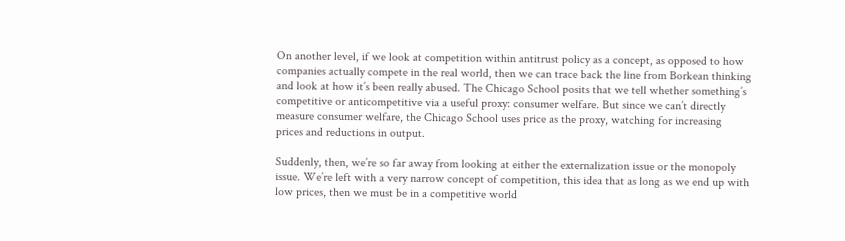On another level, if we look at competition within antitrust policy as a concept, as opposed to how companies actually compete in the real world, then we can trace back the line from Borkean thinking and look at how it’s been really abused. The Chicago School posits that we tell whether something’s competitive or anticompetitive via a useful proxy: consumer welfare. But since we can’t directly measure consumer welfare, the Chicago School uses price as the proxy, watching for increasing prices and reductions in output.

Suddenly, then, we’re so far away from looking at either the externalization issue or the monopoly issue. We’re left with a very narrow concept of competition, this idea that as long as we end up with low prices, then we must be in a competitive world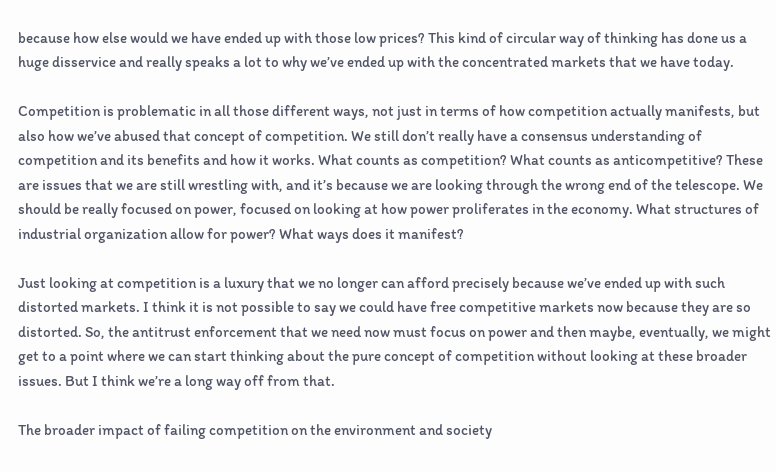because how else would we have ended up with those low prices? This kind of circular way of thinking has done us a huge disservice and really speaks a lot to why we’ve ended up with the concentrated markets that we have today.

Competition is problematic in all those different ways, not just in terms of how competition actually manifests, but also how we’ve abused that concept of competition. We still don’t really have a consensus understanding of competition and its benefits and how it works. What counts as competition? What counts as anticompetitive? These are issues that we are still wrestling with, and it’s because we are looking through the wrong end of the telescope. We should be really focused on power, focused on looking at how power proliferates in the economy. What structures of industrial organization allow for power? What ways does it manifest?

Just looking at competition is a luxury that we no longer can afford precisely because we’ve ended up with such distorted markets. I think it is not possible to say we could have free competitive markets now because they are so distorted. So, the antitrust enforcement that we need now must focus on power and then maybe, eventually, we might get to a point where we can start thinking about the pure concept of competition without looking at these broader issues. But I think we’re a long way off from that.

The broader impact of failing competition on the environment and society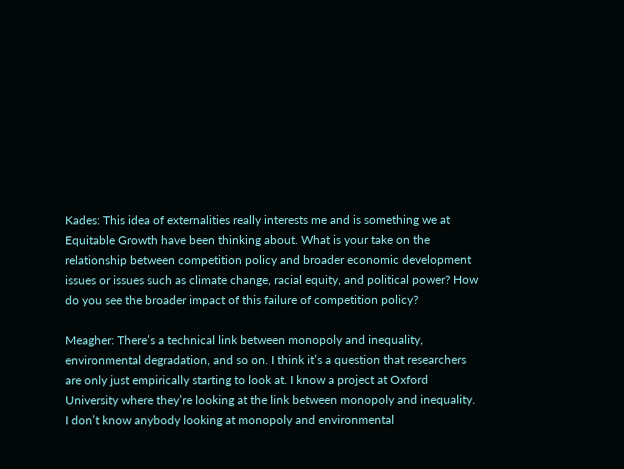Kades: This idea of externalities really interests me and is something we at Equitable Growth have been thinking about. What is your take on the relationship between competition policy and broader economic development issues or issues such as climate change, racial equity, and political power? How do you see the broader impact of this failure of competition policy?

Meagher: There’s a technical link between monopoly and inequality, environmental degradation, and so on. I think it’s a question that researchers are only just empirically starting to look at. I know a project at Oxford University where they’re looking at the link between monopoly and inequality. I don’t know anybody looking at monopoly and environmental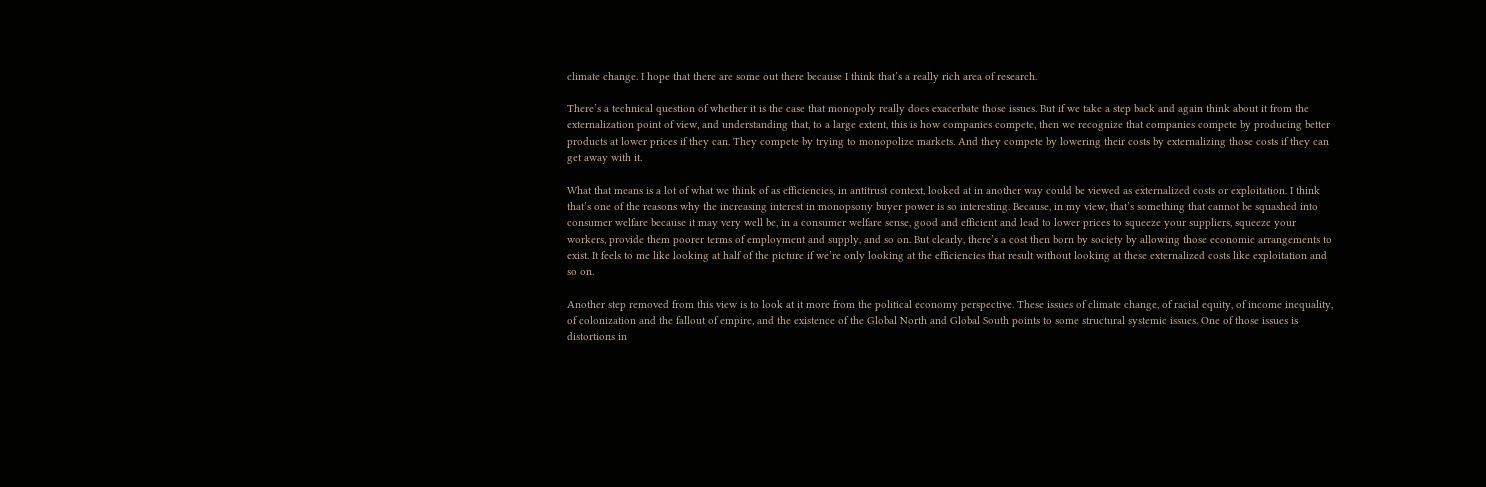climate change. I hope that there are some out there because I think that’s a really rich area of research.

There’s a technical question of whether it is the case that monopoly really does exacerbate those issues. But if we take a step back and again think about it from the externalization point of view, and understanding that, to a large extent, this is how companies compete, then we recognize that companies compete by producing better products at lower prices if they can. They compete by trying to monopolize markets. And they compete by lowering their costs by externalizing those costs if they can get away with it.

What that means is a lot of what we think of as efficiencies, in antitrust context, looked at in another way could be viewed as externalized costs or exploitation. I think that’s one of the reasons why the increasing interest in monopsony buyer power is so interesting. Because, in my view, that’s something that cannot be squashed into consumer welfare because it may very well be, in a consumer welfare sense, good and efficient and lead to lower prices to squeeze your suppliers, squeeze your workers, provide them poorer terms of employment and supply, and so on. But clearly, there’s a cost then born by society by allowing those economic arrangements to exist. It feels to me like looking at half of the picture if we’re only looking at the efficiencies that result without looking at these externalized costs like exploitation and so on.

Another step removed from this view is to look at it more from the political economy perspective. These issues of climate change, of racial equity, of income inequality, of colonization and the fallout of empire, and the existence of the Global North and Global South points to some structural systemic issues. One of those issues is distortions in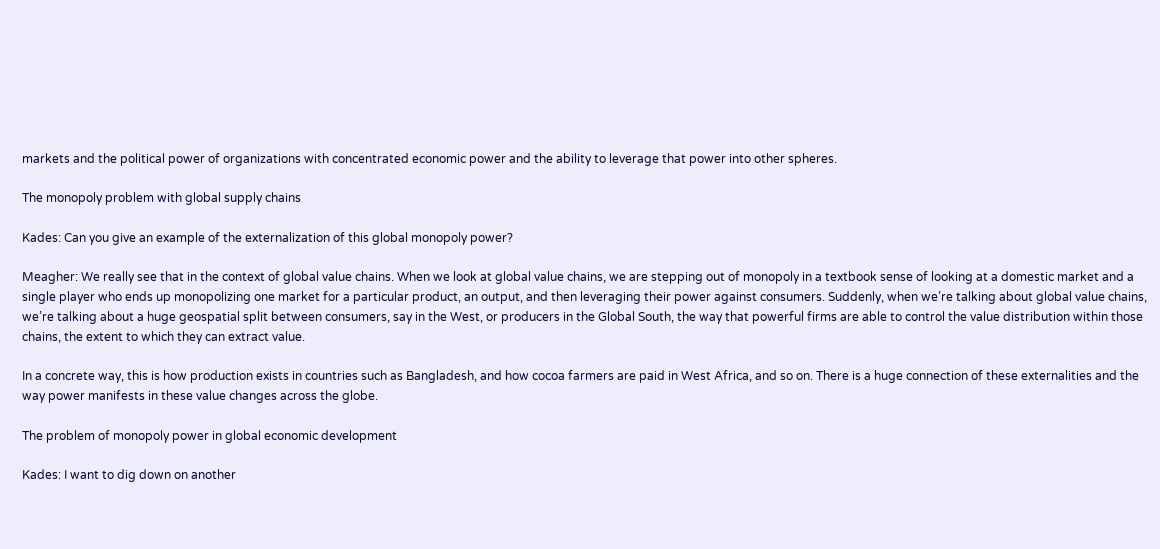markets and the political power of organizations with concentrated economic power and the ability to leverage that power into other spheres.

The monopoly problem with global supply chains

Kades: Can you give an example of the externalization of this global monopoly power?

Meagher: We really see that in the context of global value chains. When we look at global value chains, we are stepping out of monopoly in a textbook sense of looking at a domestic market and a single player who ends up monopolizing one market for a particular product, an output, and then leveraging their power against consumers. Suddenly, when we’re talking about global value chains, we’re talking about a huge geospatial split between consumers, say in the West, or producers in the Global South, the way that powerful firms are able to control the value distribution within those chains, the extent to which they can extract value.

In a concrete way, this is how production exists in countries such as Bangladesh, and how cocoa farmers are paid in West Africa, and so on. There is a huge connection of these externalities and the way power manifests in these value changes across the globe.

The problem of monopoly power in global economic development

Kades: I want to dig down on another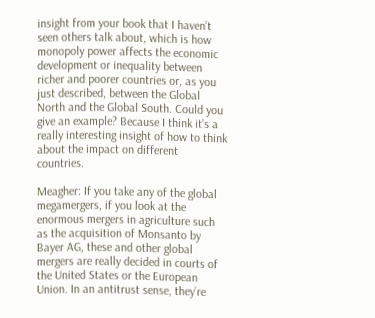insight from your book that I haven’t seen others talk about, which is how monopoly power affects the economic development or inequality between richer and poorer countries or, as you just described, between the Global North and the Global South. Could you give an example? Because I think it’s a really interesting insight of how to think about the impact on different countries.

Meagher: If you take any of the global megamergers, if you look at the enormous mergers in agriculture such as the acquisition of Monsanto by Bayer AG, these and other global mergers are really decided in courts of the United States or the European Union. In an antitrust sense, they’re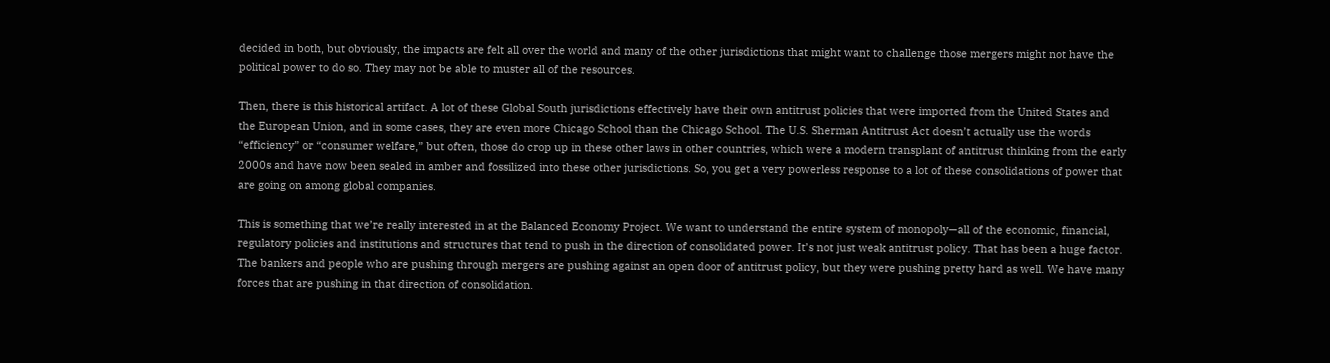decided in both, but obviously, the impacts are felt all over the world and many of the other jurisdictions that might want to challenge those mergers might not have the political power to do so. They may not be able to muster all of the resources.

Then, there is this historical artifact. A lot of these Global South jurisdictions effectively have their own antitrust policies that were imported from the United States and the European Union, and in some cases, they are even more Chicago School than the Chicago School. The U.S. Sherman Antitrust Act doesn’t actually use the words “efficiency” or “consumer welfare,” but often, those do crop up in these other laws in other countries, which were a modern transplant of antitrust thinking from the early 2000s and have now been sealed in amber and fossilized into these other jurisdictions. So, you get a very powerless response to a lot of these consolidations of power that are going on among global companies.

This is something that we’re really interested in at the Balanced Economy Project. We want to understand the entire system of monopoly—all of the economic, financial, regulatory policies and institutions and structures that tend to push in the direction of consolidated power. It’s not just weak antitrust policy. That has been a huge factor. The bankers and people who are pushing through mergers are pushing against an open door of antitrust policy, but they were pushing pretty hard as well. We have many forces that are pushing in that direction of consolidation.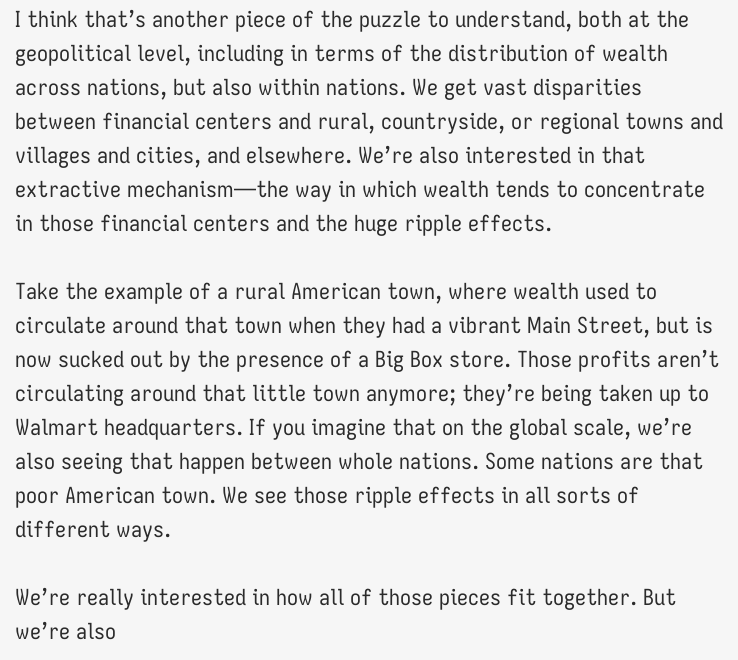I think that’s another piece of the puzzle to understand, both at the geopolitical level, including in terms of the distribution of wealth across nations, but also within nations. We get vast disparities between financial centers and rural, countryside, or regional towns and villages and cities, and elsewhere. We’re also interested in that extractive mechanism—the way in which wealth tends to concentrate in those financial centers and the huge ripple effects.

Take the example of a rural American town, where wealth used to circulate around that town when they had a vibrant Main Street, but is now sucked out by the presence of a Big Box store. Those profits aren’t circulating around that little town anymore; they’re being taken up to Walmart headquarters. If you imagine that on the global scale, we’re also seeing that happen between whole nations. Some nations are that poor American town. We see those ripple effects in all sorts of different ways.

We’re really interested in how all of those pieces fit together. But we’re also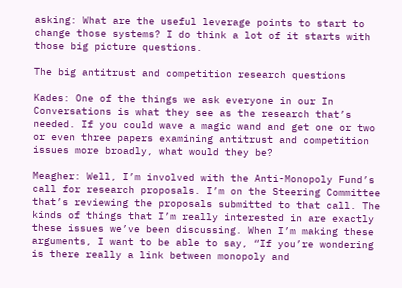asking: What are the useful leverage points to start to change those systems? I do think a lot of it starts with those big picture questions.

The big antitrust and competition research questions

Kades: One of the things we ask everyone in our In Conversations is what they see as the research that’s needed. If you could wave a magic wand and get one or two or even three papers examining antitrust and competition issues more broadly, what would they be?

Meagher: Well, I’m involved with the Anti-Monopoly Fund’s call for research proposals. I’m on the Steering Committee that’s reviewing the proposals submitted to that call. The kinds of things that I’m really interested in are exactly these issues we’ve been discussing. When I’m making these arguments, I want to be able to say, “If you’re wondering is there really a link between monopoly and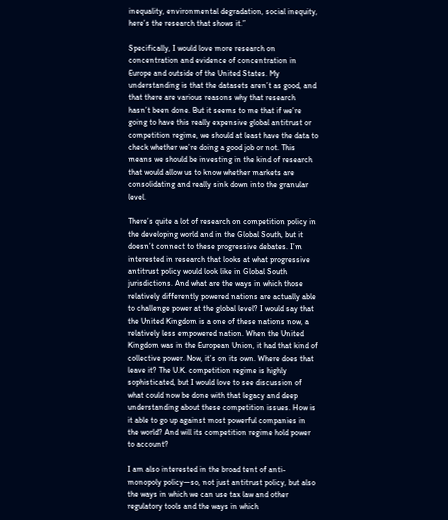inequality, environmental degradation, social inequity, here’s the research that shows it.”

Specifically, I would love more research on concentration and evidence of concentration in Europe and outside of the United States. My understanding is that the datasets aren’t as good, and that there are various reasons why that research hasn’t been done. But it seems to me that if we’re going to have this really expensive global antitrust or competition regime, we should at least have the data to check whether we’re doing a good job or not. This means we should be investing in the kind of research that would allow us to know whether markets are consolidating and really sink down into the granular level.

There’s quite a lot of research on competition policy in the developing world and in the Global South, but it doesn’t connect to these progressive debates. I’m interested in research that looks at what progressive antitrust policy would look like in Global South jurisdictions. And what are the ways in which those relatively differently powered nations are actually able to challenge power at the global level? I would say that the United Kingdom is a one of these nations now, a relatively less empowered nation. When the United Kingdom was in the European Union, it had that kind of collective power. Now, it’s on its own. Where does that leave it? The U.K. competition regime is highly sophisticated, but I would love to see discussion of what could now be done with that legacy and deep understanding about these competition issues. How is it able to go up against most powerful companies in the world? And will its competition regime hold power to account?

I am also interested in the broad tent of anti-monopoly policy—so, not just antitrust policy, but also the ways in which we can use tax law and other regulatory tools and the ways in which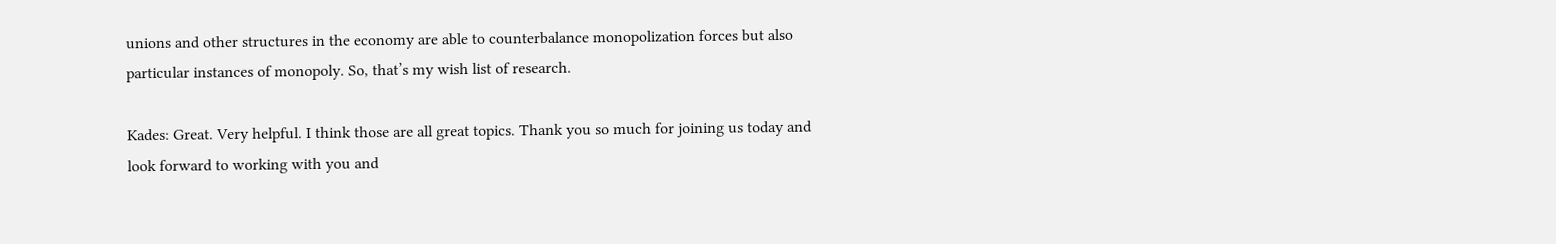unions and other structures in the economy are able to counterbalance monopolization forces but also particular instances of monopoly. So, that’s my wish list of research.

Kades: Great. Very helpful. I think those are all great topics. Thank you so much for joining us today and look forward to working with you and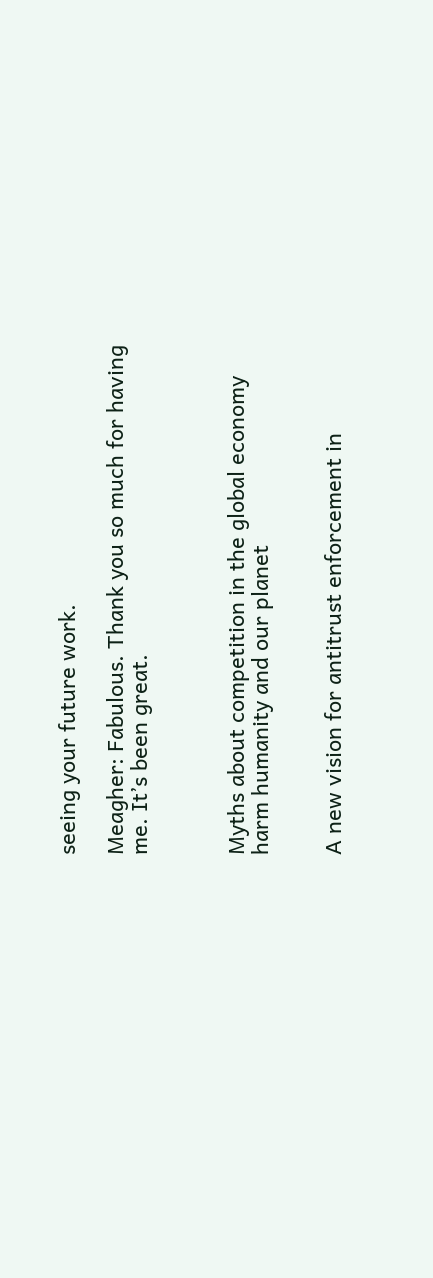seeing your future work.

Meagher: Fabulous. Thank you so much for having me. It’s been great.



Myths about competition in the global economy harm humanity and our planet


A new vision for antitrust enforcement in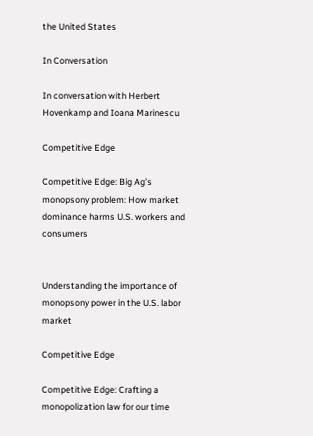the United States

In Conversation

In conversation with Herbert Hovenkamp and Ioana Marinescu

Competitive Edge

Competitive Edge: Big Ag’s monopsony problem: How market dominance harms U.S. workers and consumers


Understanding the importance of monopsony power in the U.S. labor market

Competitive Edge

Competitive Edge: Crafting a monopolization law for our time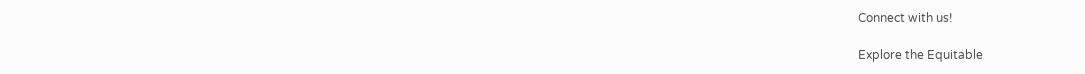Connect with us!

Explore the Equitable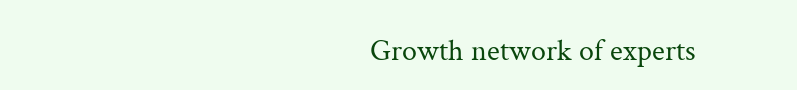Growth network of experts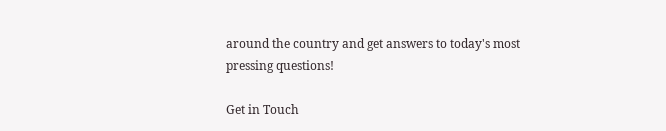around the country and get answers to today's most pressing questions!

Get in Touch